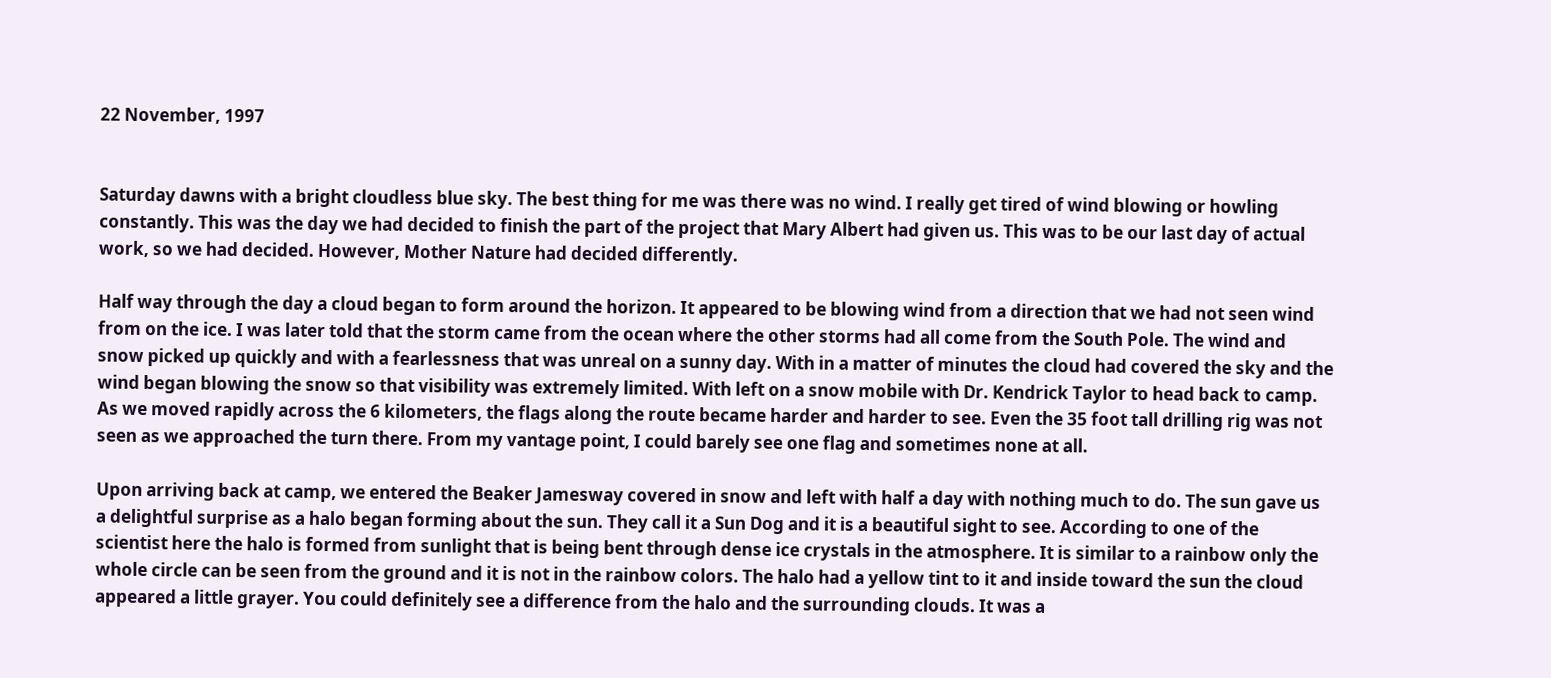22 November, 1997


Saturday dawns with a bright cloudless blue sky. The best thing for me was there was no wind. I really get tired of wind blowing or howling constantly. This was the day we had decided to finish the part of the project that Mary Albert had given us. This was to be our last day of actual work, so we had decided. However, Mother Nature had decided differently.

Half way through the day a cloud began to form around the horizon. It appeared to be blowing wind from a direction that we had not seen wind from on the ice. I was later told that the storm came from the ocean where the other storms had all come from the South Pole. The wind and snow picked up quickly and with a fearlessness that was unreal on a sunny day. With in a matter of minutes the cloud had covered the sky and the wind began blowing the snow so that visibility was extremely limited. With left on a snow mobile with Dr. Kendrick Taylor to head back to camp. As we moved rapidly across the 6 kilometers, the flags along the route became harder and harder to see. Even the 35 foot tall drilling rig was not seen as we approached the turn there. From my vantage point, I could barely see one flag and sometimes none at all.

Upon arriving back at camp, we entered the Beaker Jamesway covered in snow and left with half a day with nothing much to do. The sun gave us a delightful surprise as a halo began forming about the sun. They call it a Sun Dog and it is a beautiful sight to see. According to one of the scientist here the halo is formed from sunlight that is being bent through dense ice crystals in the atmosphere. It is similar to a rainbow only the whole circle can be seen from the ground and it is not in the rainbow colors. The halo had a yellow tint to it and inside toward the sun the cloud appeared a little grayer. You could definitely see a difference from the halo and the surrounding clouds. It was a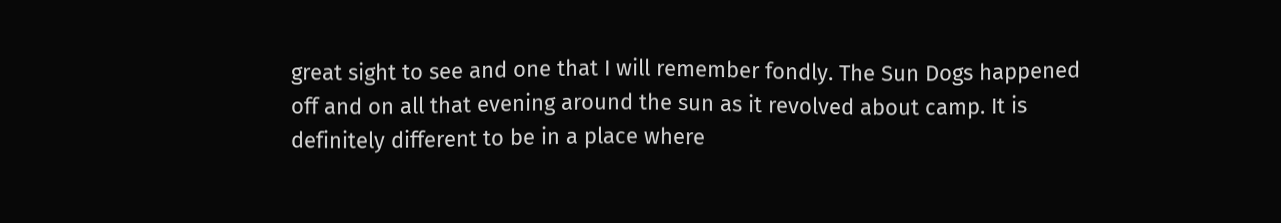great sight to see and one that I will remember fondly. The Sun Dogs happened off and on all that evening around the sun as it revolved about camp. It is definitely different to be in a place where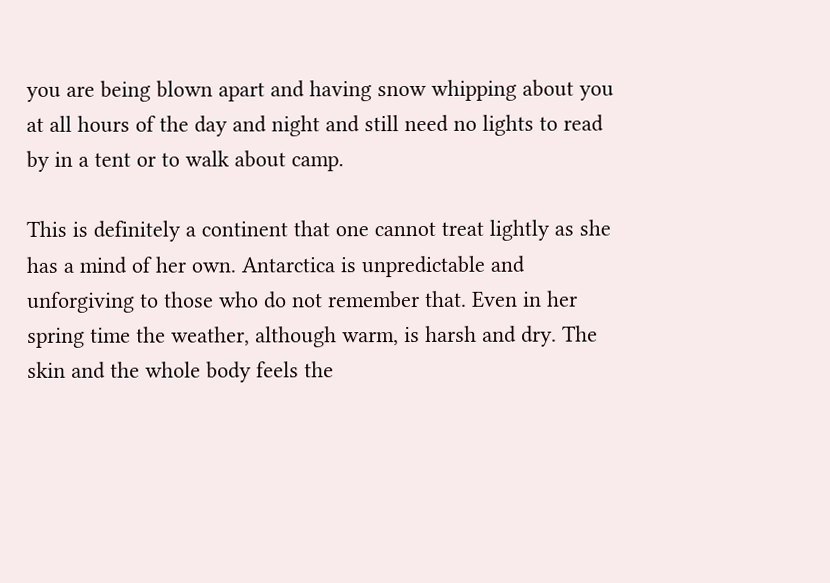you are being blown apart and having snow whipping about you at all hours of the day and night and still need no lights to read by in a tent or to walk about camp.

This is definitely a continent that one cannot treat lightly as she has a mind of her own. Antarctica is unpredictable and unforgiving to those who do not remember that. Even in her spring time the weather, although warm, is harsh and dry. The skin and the whole body feels the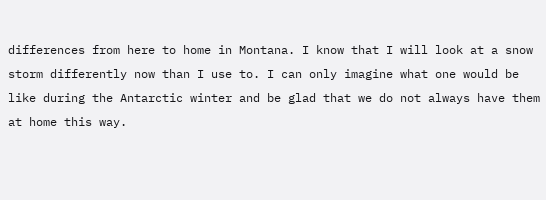differences from here to home in Montana. I know that I will look at a snow storm differently now than I use to. I can only imagine what one would be like during the Antarctic winter and be glad that we do not always have them at home this way.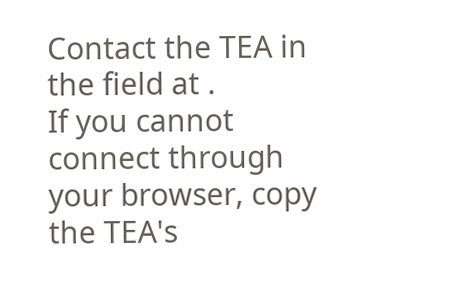Contact the TEA in the field at .
If you cannot connect through your browser, copy the TEA's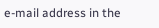e-mail address in the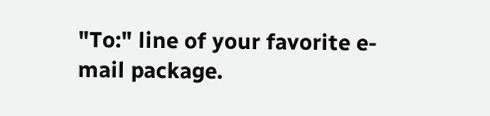"To:" line of your favorite e-mail package.